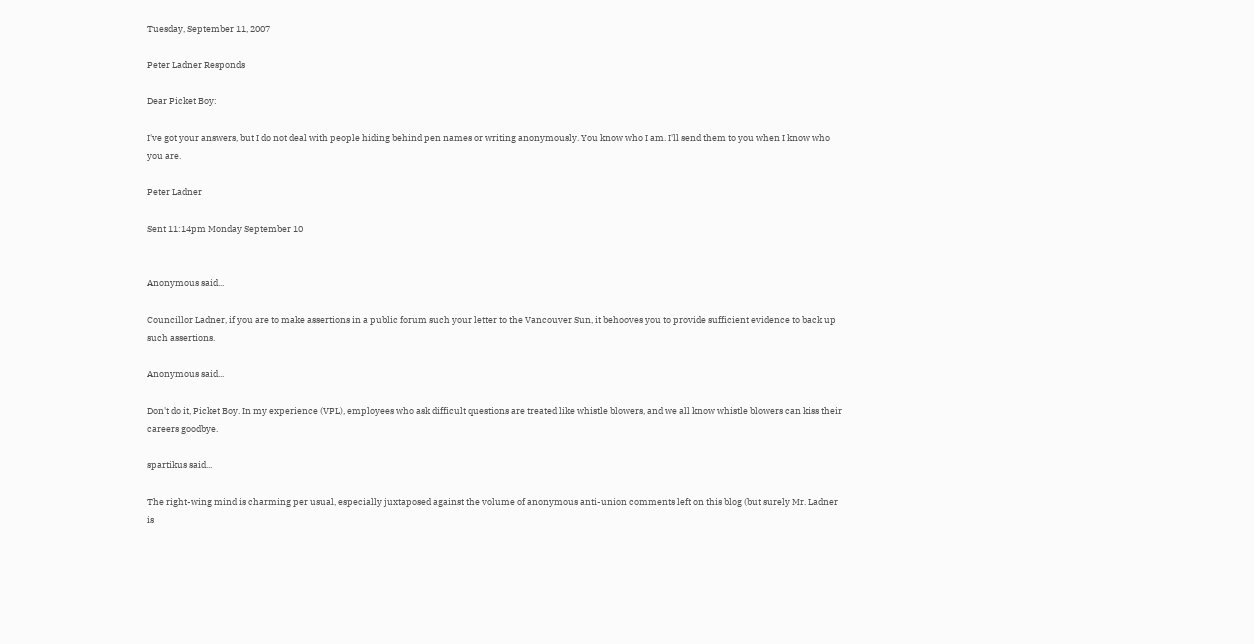Tuesday, September 11, 2007

Peter Ladner Responds

Dear Picket Boy:

I've got your answers, but I do not deal with people hiding behind pen names or writing anonymously. You know who I am. I'll send them to you when I know who you are.

Peter Ladner

Sent 11:14pm Monday September 10


Anonymous said...

Councillor Ladner, if you are to make assertions in a public forum such your letter to the Vancouver Sun, it behooves you to provide sufficient evidence to back up such assertions.

Anonymous said...

Don't do it, Picket Boy. In my experience (VPL), employees who ask difficult questions are treated like whistle blowers, and we all know whistle blowers can kiss their careers goodbye.

spartikus said...

The right-wing mind is charming per usual, especially juxtaposed against the volume of anonymous anti-union comments left on this blog (but surely Mr. Ladner is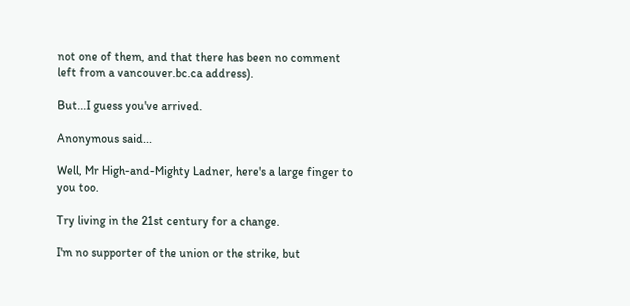not one of them, and that there has been no comment left from a vancouver.bc.ca address).

But...I guess you've arrived.

Anonymous said...

Well, Mr High-and-Mighty Ladner, here's a large finger to you too.

Try living in the 21st century for a change.

I'm no supporter of the union or the strike, but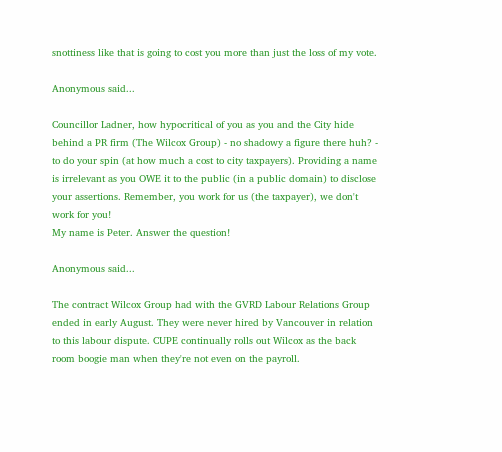snottiness like that is going to cost you more than just the loss of my vote.

Anonymous said...

Councillor Ladner, how hypocritical of you as you and the City hide behind a PR firm (The Wilcox Group) - no shadowy a figure there huh? - to do your spin (at how much a cost to city taxpayers). Providing a name is irrelevant as you OWE it to the public (in a public domain) to disclose your assertions. Remember, you work for us (the taxpayer), we don't work for you!
My name is Peter. Answer the question!

Anonymous said...

The contract Wilcox Group had with the GVRD Labour Relations Group ended in early August. They were never hired by Vancouver in relation to this labour dispute. CUPE continually rolls out Wilcox as the back room boogie man when they're not even on the payroll.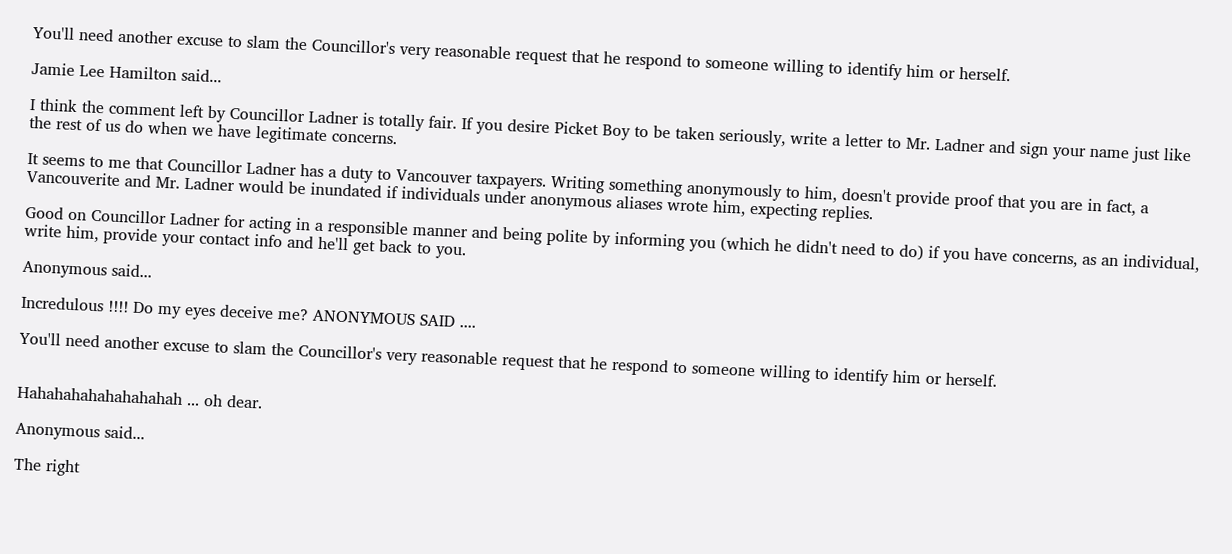You'll need another excuse to slam the Councillor's very reasonable request that he respond to someone willing to identify him or herself.

Jamie Lee Hamilton said...

I think the comment left by Councillor Ladner is totally fair. If you desire Picket Boy to be taken seriously, write a letter to Mr. Ladner and sign your name just like the rest of us do when we have legitimate concerns.

It seems to me that Councillor Ladner has a duty to Vancouver taxpayers. Writing something anonymously to him, doesn't provide proof that you are in fact, a Vancouverite and Mr. Ladner would be inundated if individuals under anonymous aliases wrote him, expecting replies.

Good on Councillor Ladner for acting in a responsible manner and being polite by informing you (which he didn't need to do) if you have concerns, as an individual, write him, provide your contact info and he'll get back to you.

Anonymous said...

Incredulous !!!! Do my eyes deceive me? ANONYMOUS SAID ....

You'll need another excuse to slam the Councillor's very reasonable request that he respond to someone willing to identify him or herself.


Hahahahahahahahahah ... oh dear.

Anonymous said...

The right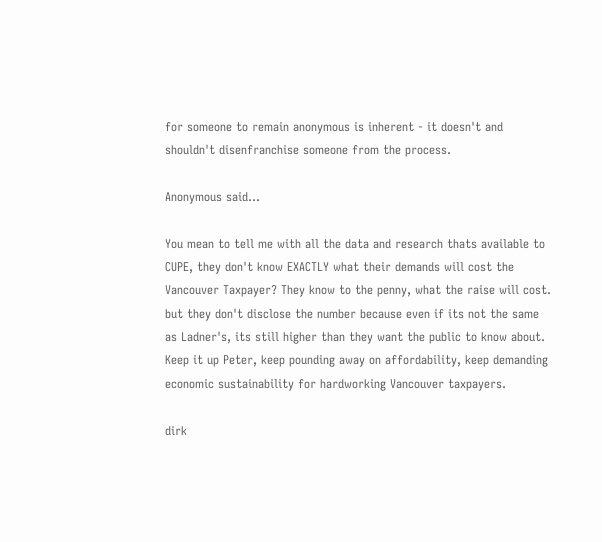for someone to remain anonymous is inherent - it doesn't and shouldn't disenfranchise someone from the process.

Anonymous said...

You mean to tell me with all the data and research thats available to CUPE, they don't know EXACTLY what their demands will cost the Vancouver Taxpayer? They know to the penny, what the raise will cost. but they don't disclose the number because even if its not the same as Ladner's, its still higher than they want the public to know about. Keep it up Peter, keep pounding away on affordability, keep demanding economic sustainability for hardworking Vancouver taxpayers.

dirk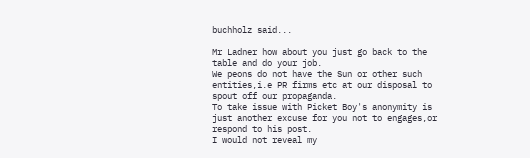buchholz said...

Mr Ladner how about you just go back to the table and do your job.
We peons do not have the Sun or other such entities,i.e PR firms etc at our disposal to spout off our propaganda.
To take issue with Picket Boy's anonymity is just another excuse for you not to engages,or respond to his post.
I would not reveal my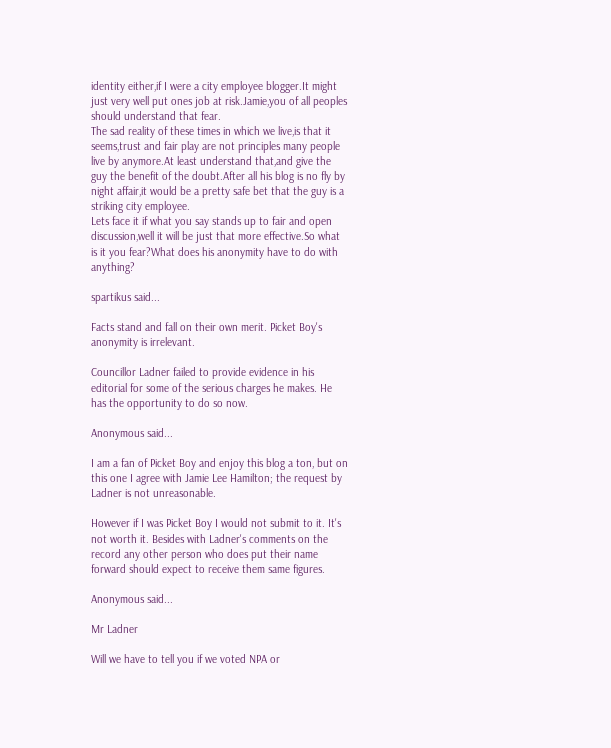identity either,if I were a city employee blogger.It might just very well put ones job at risk.Jamie,you of all peoples should understand that fear.
The sad reality of these times in which we live,is that it seems,trust and fair play are not principles many people live by anymore.At least understand that,and give the guy the benefit of the doubt.After all his blog is no fly by night affair,it would be a pretty safe bet that the guy is a striking city employee.
Lets face it if what you say stands up to fair and open discussion,well it will be just that more effective.So what is it you fear?What does his anonymity have to do with anything?

spartikus said...

Facts stand and fall on their own merit. Picket Boy's anonymity is irrelevant.

Councillor Ladner failed to provide evidence in his editorial for some of the serious charges he makes. He has the opportunity to do so now.

Anonymous said...

I am a fan of Picket Boy and enjoy this blog a ton, but on this one I agree with Jamie Lee Hamilton; the request by Ladner is not unreasonable.

However if I was Picket Boy I would not submit to it. It's not worth it. Besides with Ladner's comments on the record any other person who does put their name forward should expect to receive them same figures.

Anonymous said...

Mr Ladner

Will we have to tell you if we voted NPA or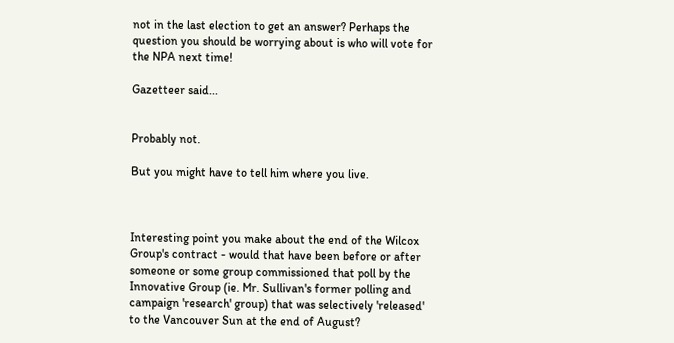not in the last election to get an answer? Perhaps the question you should be worrying about is who will vote for the NPA next time!

Gazetteer said...


Probably not.

But you might have to tell him where you live.



Interesting point you make about the end of the Wilcox Group's contract - would that have been before or after someone or some group commissioned that poll by the Innovative Group (ie. Mr. Sullivan's former polling and campaign 'research' group) that was selectively 'released' to the Vancouver Sun at the end of August?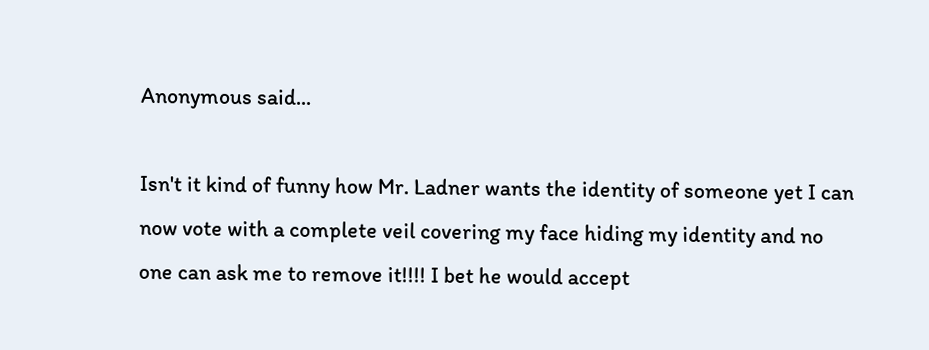Anonymous said...

Isn't it kind of funny how Mr. Ladner wants the identity of someone yet I can now vote with a complete veil covering my face hiding my identity and no one can ask me to remove it!!!! I bet he would accept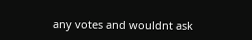any votes and wouldnt ask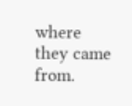where they came from.